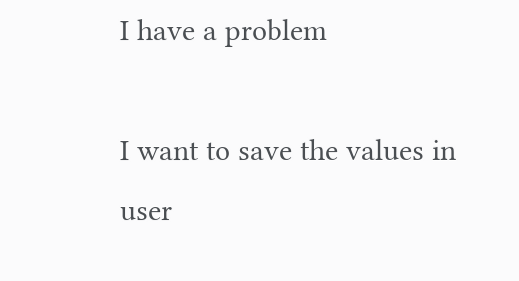I have a problem

I want to save the values in user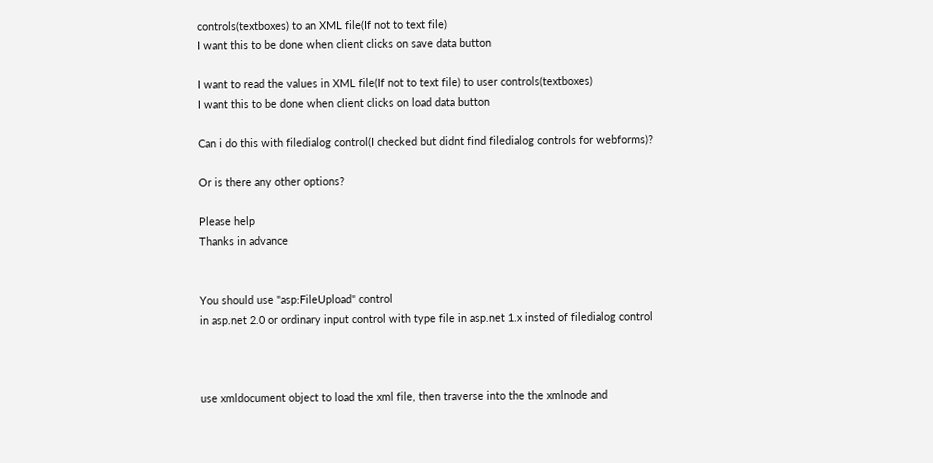controls(textboxes) to an XML file(If not to text file)
I want this to be done when client clicks on save data button

I want to read the values in XML file(If not to text file) to user controls(textboxes)
I want this to be done when client clicks on load data button

Can i do this with filedialog control(I checked but didnt find filedialog controls for webforms)?

Or is there any other options?

Please help
Thanks in advance


You should use "asp:FileUpload" control
in asp.net 2.0 or ordinary input control with type file in asp.net 1.x insted of filedialog control



use xmldocument object to load the xml file, then traverse into the the xmlnode and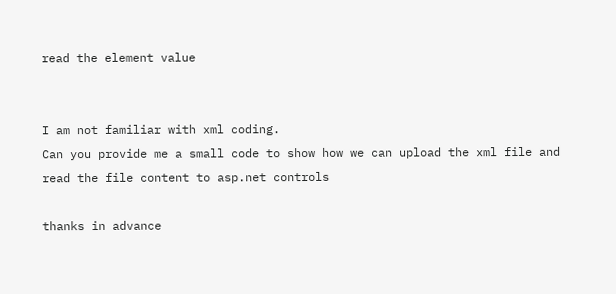read the element value


I am not familiar with xml coding.
Can you provide me a small code to show how we can upload the xml file and read the file content to asp.net controls

thanks in advance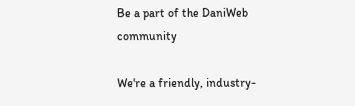Be a part of the DaniWeb community

We're a friendly, industry-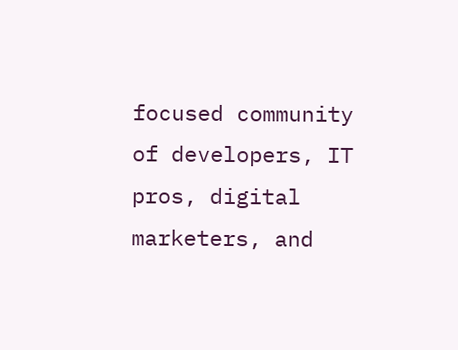focused community of developers, IT pros, digital marketers, and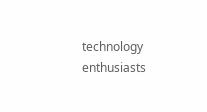technology enthusiasts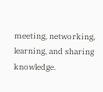meeting, networking, learning, and sharing knowledge.